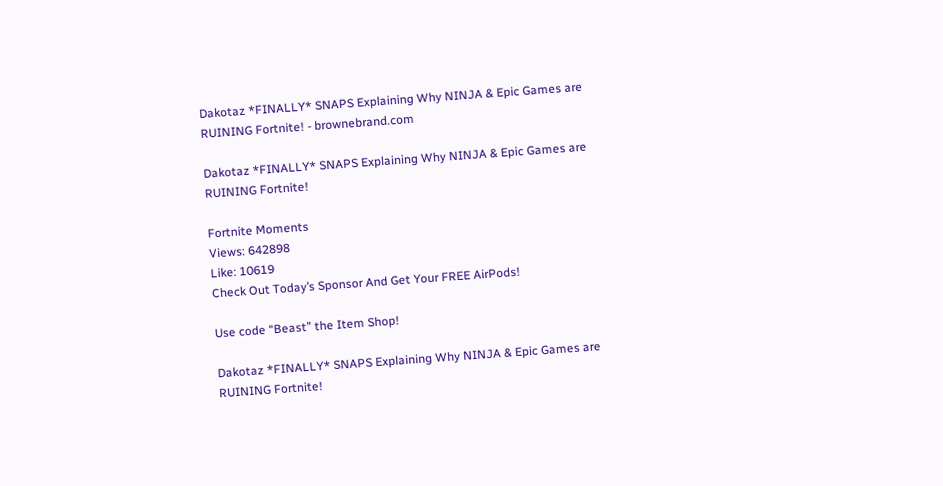Dakotaz *FINALLY* SNAPS Explaining Why NINJA & Epic Games are RUINING Fortnite! - brownebrand.com

Dakotaz *FINALLY* SNAPS Explaining Why NINJA & Epic Games are RUINING Fortnite!

Fortnite Moments
Views: 642898
Like: 10619
Check Out Today’s Sponsor And Get Your FREE AirPods!

Use code “Beast” the Item Shop!

Dakotaz *FINALLY* SNAPS Explaining Why NINJA & Epic Games are RUINING Fortnite!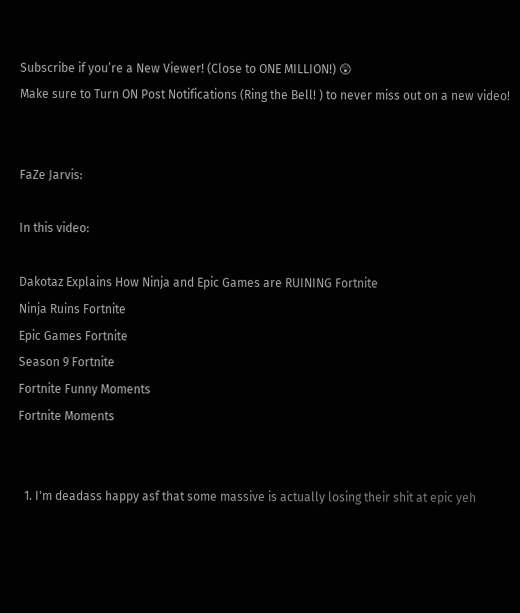Subscribe if you’re a New Viewer! (Close to ONE MILLION!) 😲
Make sure to Turn ON Post Notifications (Ring the Bell! ) to never miss out on a new video!


FaZe Jarvis:

In this video:

Dakotaz Explains How Ninja and Epic Games are RUINING Fortnite
Ninja Ruins Fortnite
Epic Games Fortnite
Season 9 Fortnite
Fortnite Funny Moments
Fortnite Moments


  1. I'm deadass happy asf that some massive is actually losing their shit at epic yeh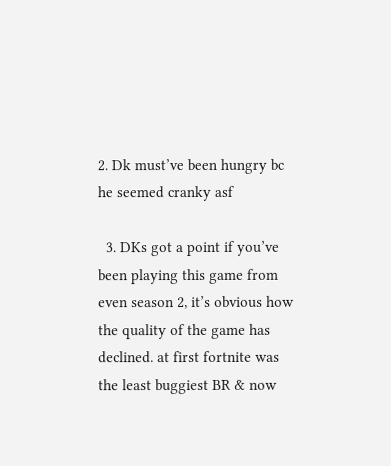2. Dk must’ve been hungry bc he seemed cranky asf

  3. DKs got a point if you’ve been playing this game from even season 2, it’s obvious how the quality of the game has declined. at first fortnite was the least buggiest BR & now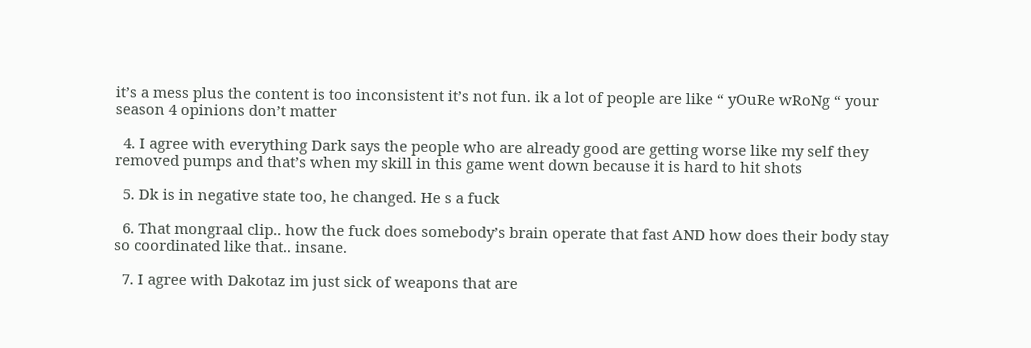it’s a mess plus the content is too inconsistent it’s not fun. ik a lot of people are like “ yOuRe wRoNg “ your season 4 opinions don’t matter

  4. I agree with everything Dark says the people who are already good are getting worse like my self they removed pumps and that’s when my skill in this game went down because it is hard to hit shots

  5. Dk is in negative state too, he changed. He s a fuck

  6. That mongraal clip.. how the fuck does somebody’s brain operate that fast AND how does their body stay so coordinated like that.. insane.

  7. I agree with Dakotaz im just sick of weapons that are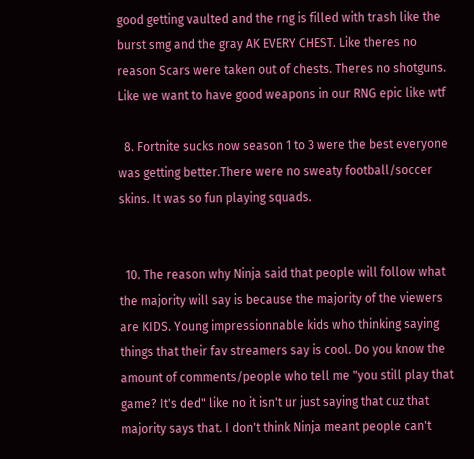good getting vaulted and the rng is filled with trash like the burst smg and the gray AK EVERY CHEST. Like theres no reason Scars were taken out of chests. Theres no shotguns. Like we want to have good weapons in our RNG epic like wtf

  8. Fortnite sucks now season 1 to 3 were the best everyone was getting better.There were no sweaty football/soccer skins. It was so fun playing squads.


  10. The reason why Ninja said that people will follow what the majority will say is because the majority of the viewers are KIDS. Young impressionnable kids who thinking saying things that their fav streamers say is cool. Do you know the amount of comments/people who tell me "you still play that game? It's ded" like no it isn't ur just saying that cuz that majority says that. I don't think Ninja meant people can't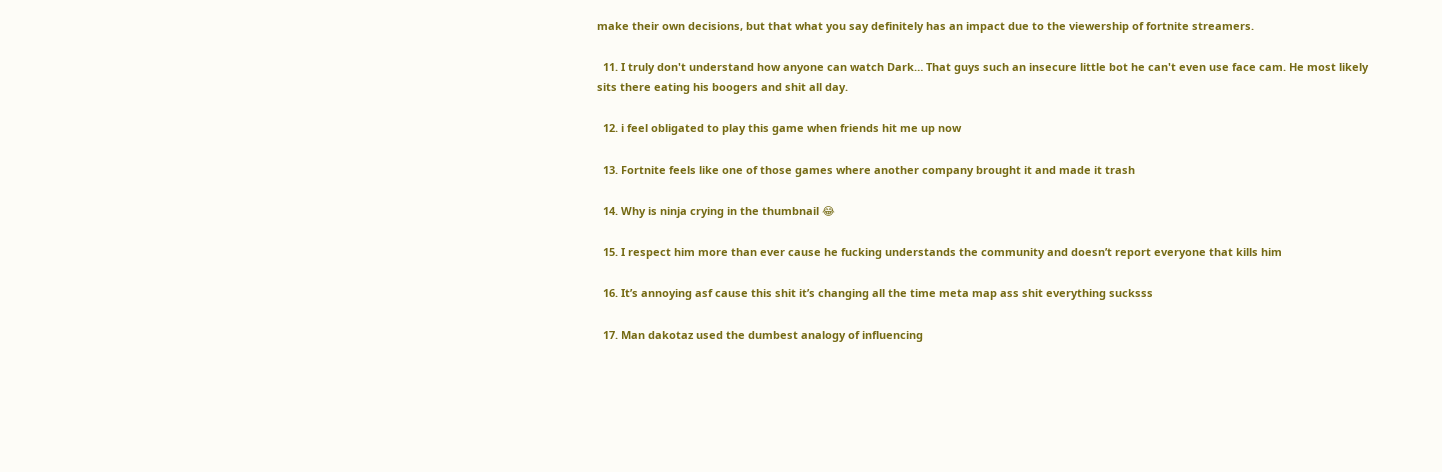make their own decisions, but that what you say definitely has an impact due to the viewership of fortnite streamers.

  11. I truly don't understand how anyone can watch Dark… That guys such an insecure little bot he can't even use face cam. He most likely sits there eating his boogers and shit all day.

  12. i feel obligated to play this game when friends hit me up now

  13. Fortnite feels like one of those games where another company brought it and made it trash

  14. Why is ninja crying in the thumbnail 😂

  15. I respect him more than ever cause he fucking understands the community and doesn’t report everyone that kills him

  16. It’s annoying asf cause this shit it’s changing all the time meta map ass shit everything sucksss

  17. Man dakotaz used the dumbest analogy of influencing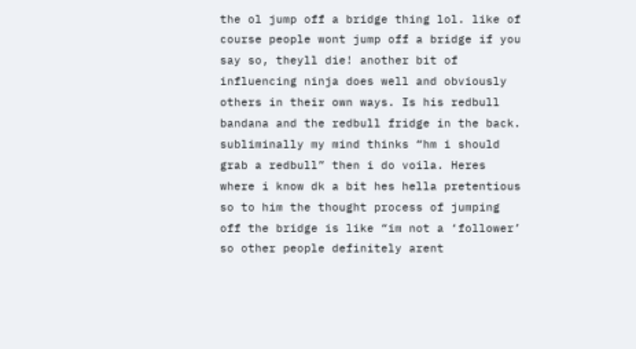the ol jump off a bridge thing lol. like of course people wont jump off a bridge if you say so, theyll die! another bit of influencing ninja does well and obviously others in their own ways. Is his redbull bandana and the redbull fridge in the back. subliminally my mind thinks “hm i should grab a redbull” then i do voila. Heres where i know dk a bit hes hella pretentious so to him the thought process of jumping off the bridge is like “im not a ‘follower’ so other people definitely arent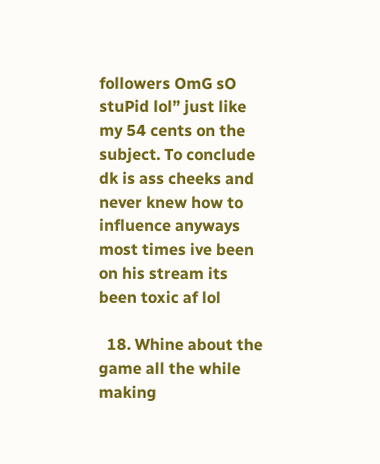followers OmG sO stuPid lol” just like my 54 cents on the subject. To conclude dk is ass cheeks and never knew how to influence anyways most times ive been on his stream its been toxic af lol

  18. Whine about the game all the while making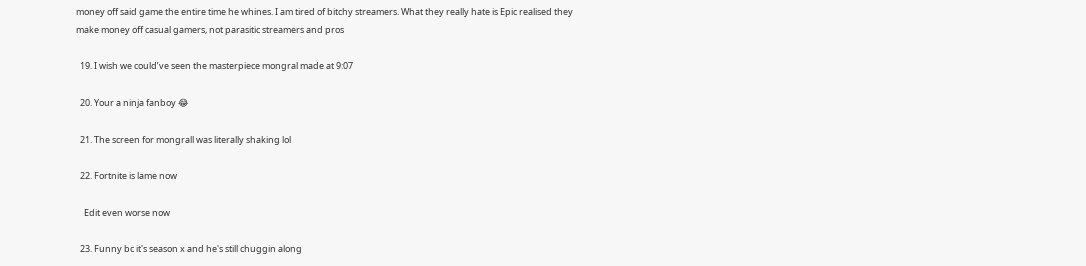money off said game the entire time he whines. I am tired of bitchy streamers. What they really hate is Epic realised they make money off casual gamers, not parasitic streamers and pros

  19. I wish we could’ve seen the masterpiece mongral made at 9:07

  20. Your a ninja fanboy 😂

  21. The screen for mongrall was literally shaking lol

  22. Fortnite is lame now

    Edit even worse now

  23. Funny bc it's season x and he's still chuggin along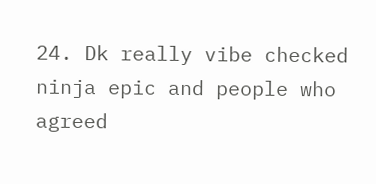24. Dk really vibe checked ninja epic and people who agreed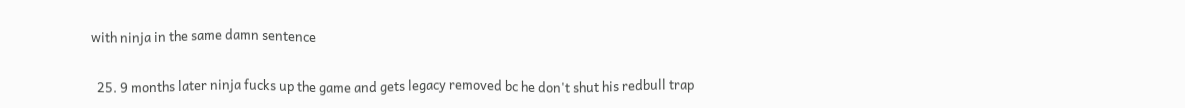with ninja in the same damn sentence

  25. 9 months later ninja fucks up the game and gets legacy removed bc he don't shut his redbull trap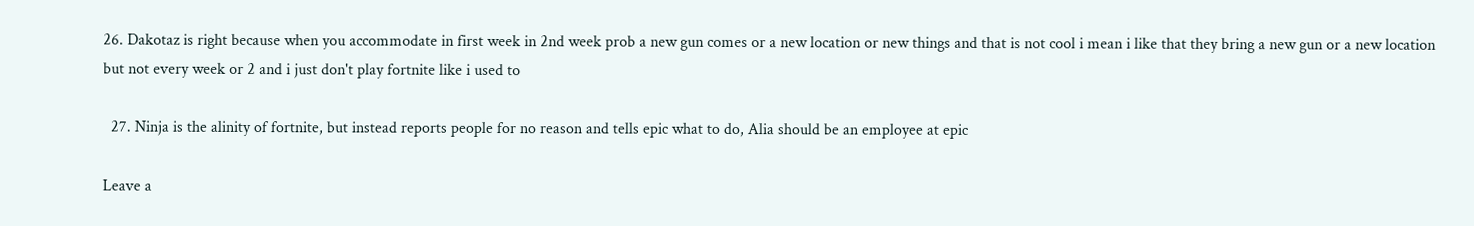26. Dakotaz is right because when you accommodate in first week in 2nd week prob a new gun comes or a new location or new things and that is not cool i mean i like that they bring a new gun or a new location but not every week or 2 and i just don't play fortnite like i used to

  27. Ninja is the alinity of fortnite, but instead reports people for no reason and tells epic what to do, Alia should be an employee at epic

Leave a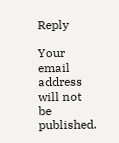Reply

Your email address will not be published.